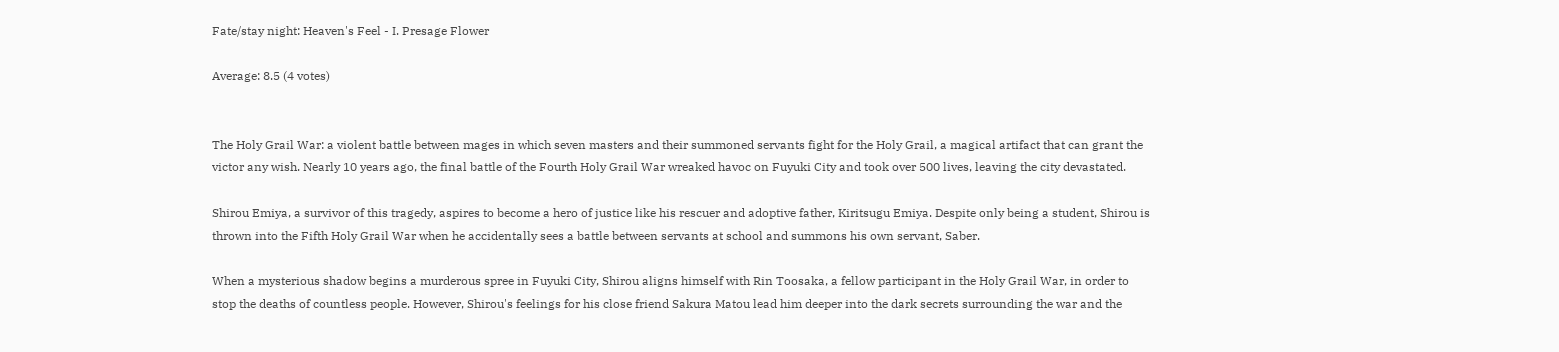Fate/stay night: Heaven's Feel - I. Presage Flower

Average: 8.5 (4 votes)


The Holy Grail War: a violent battle between mages in which seven masters and their summoned servants fight for the Holy Grail, a magical artifact that can grant the victor any wish. Nearly 10 years ago, the final battle of the Fourth Holy Grail War wreaked havoc on Fuyuki City and took over 500 lives, leaving the city devastated.

Shirou Emiya, a survivor of this tragedy, aspires to become a hero of justice like his rescuer and adoptive father, Kiritsugu Emiya. Despite only being a student, Shirou is thrown into the Fifth Holy Grail War when he accidentally sees a battle between servants at school and summons his own servant, Saber.

When a mysterious shadow begins a murderous spree in Fuyuki City, Shirou aligns himself with Rin Toosaka, a fellow participant in the Holy Grail War, in order to stop the deaths of countless people. However, Shirou's feelings for his close friend Sakura Matou lead him deeper into the dark secrets surrounding the war and the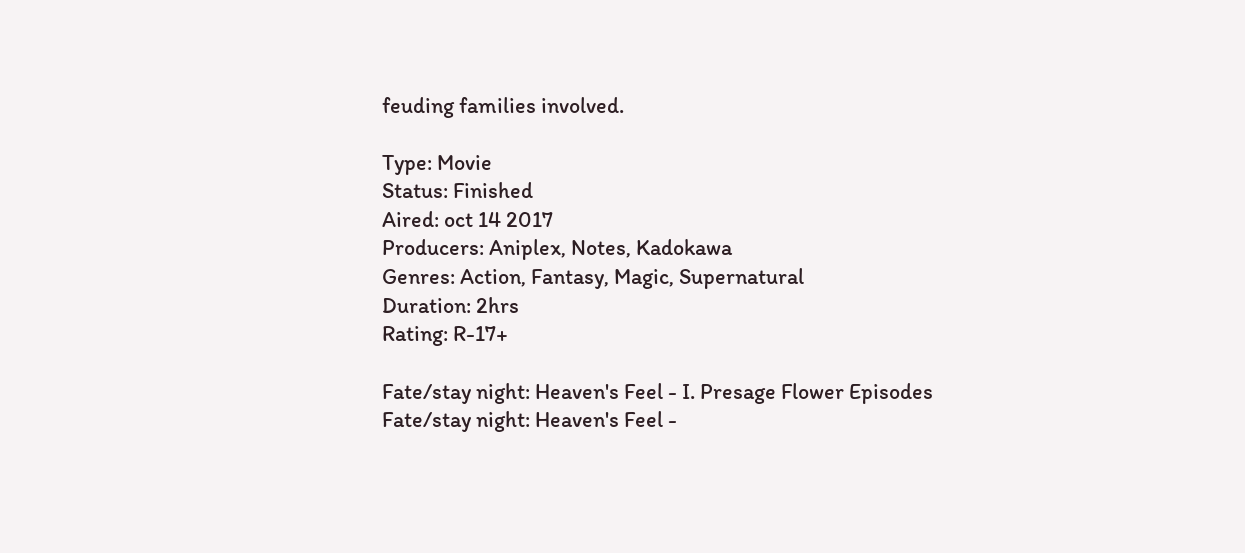feuding families involved.

Type: Movie
Status: Finished
Aired: oct 14 2017
Producers: Aniplex, Notes, Kadokawa
Genres: Action, Fantasy, Magic, Supernatural
Duration: 2hrs
Rating: R-17+

Fate/stay night: Heaven's Feel - I. Presage Flower Episodes
Fate/stay night: Heaven's Feel -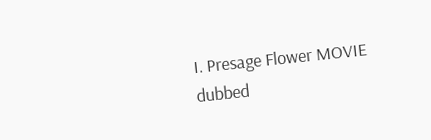I. Presage Flower MOVIE dubbed